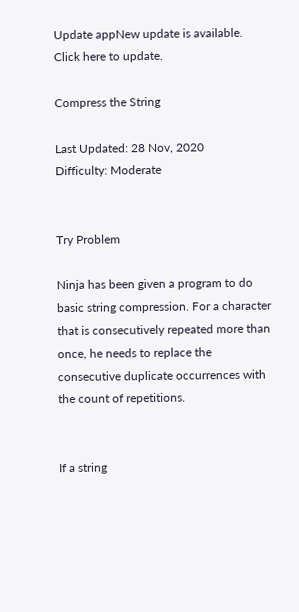Update appNew update is available. Click here to update.

Compress the String

Last Updated: 28 Nov, 2020
Difficulty: Moderate


Try Problem

Ninja has been given a program to do basic string compression. For a character that is consecutively repeated more than once, he needs to replace the consecutive duplicate occurrences with the count of repetitions.


If a string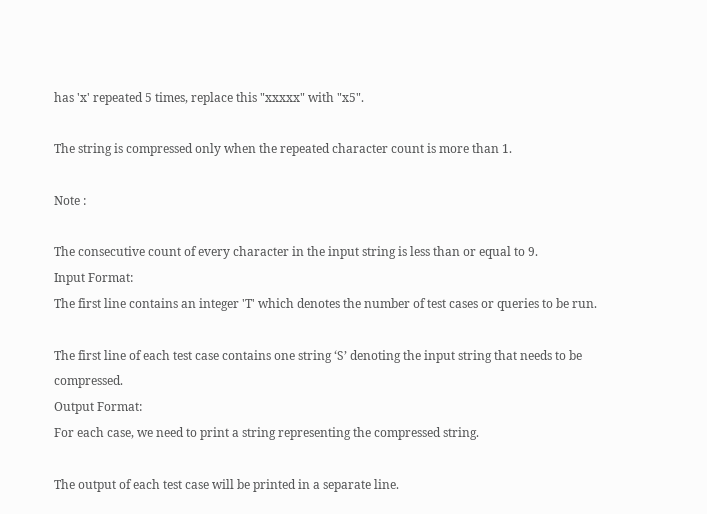has 'x' repeated 5 times, replace this "xxxxx" with "x5".

The string is compressed only when the repeated character count is more than 1.

Note :

The consecutive count of every character in the input string is less than or equal to 9.
Input Format:
The first line contains an integer 'T' which denotes the number of test cases or queries to be run.

The first line of each test case contains one string ‘S’ denoting the input string that needs to be compressed.
Output Format:
For each case, we need to print a string representing the compressed string.

The output of each test case will be printed in a separate line.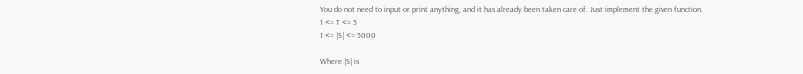You do not need to input or print anything, and it has already been taken care of. Just implement the given function.
1 <= T <= 5
1 <= |S| <= 5000

Where |S| is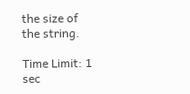the size of the string.

Time Limit: 1 sec